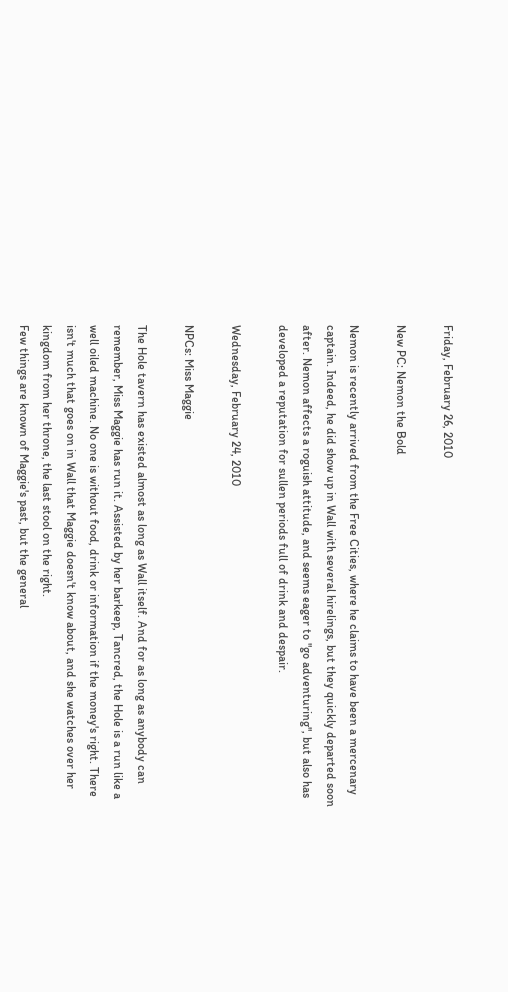Friday, February 26, 2010

New PC: Nemon the Bold

Nemon is recently arrived from the Free Cities, where he claims to have been a mercenary captain. Indeed, he did show up in Wall with several hirelings, but they quickly departed soon after. Nemon affects a roguish attitude, and seems eager to "go adventuring", but also has developed a reputation for sullen periods full of drink and despair.

Wednesday, February 24, 2010

NPCs: Miss Maggie

The Hole tavern has existed almost as long as Wall itself. And for as long as anybody can remember, Miss Maggie has run it. Assisted by her barkeep, Tancred, the Hole is a run like a well oiled machine. No one is without food, drink or information if the money's right. There isn't much that goes on in Wall that Maggie doesn't know about, and she watches over her kingdom from her throne, the last stool on the right.
Few things are known of Maggie's past, but the general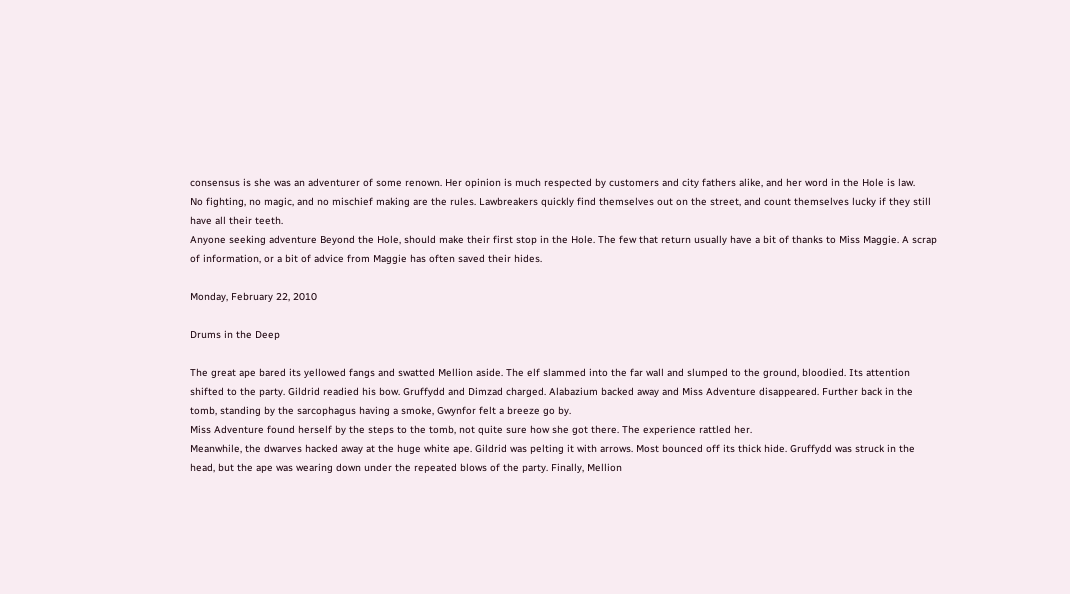consensus is she was an adventurer of some renown. Her opinion is much respected by customers and city fathers alike, and her word in the Hole is law.
No fighting, no magic, and no mischief making are the rules. Lawbreakers quickly find themselves out on the street, and count themselves lucky if they still have all their teeth.
Anyone seeking adventure Beyond the Hole, should make their first stop in the Hole. The few that return usually have a bit of thanks to Miss Maggie. A scrap of information, or a bit of advice from Maggie has often saved their hides.

Monday, February 22, 2010

Drums in the Deep

The great ape bared its yellowed fangs and swatted Mellion aside. The elf slammed into the far wall and slumped to the ground, bloodied. Its attention shifted to the party. Gildrid readied his bow. Gruffydd and Dimzad charged. Alabazium backed away and Miss Adventure disappeared. Further back in the tomb, standing by the sarcophagus having a smoke, Gwynfor felt a breeze go by.
Miss Adventure found herself by the steps to the tomb, not quite sure how she got there. The experience rattled her.
Meanwhile, the dwarves hacked away at the huge white ape. Gildrid was pelting it with arrows. Most bounced off its thick hide. Gruffydd was struck in the head, but the ape was wearing down under the repeated blows of the party. Finally, Mellion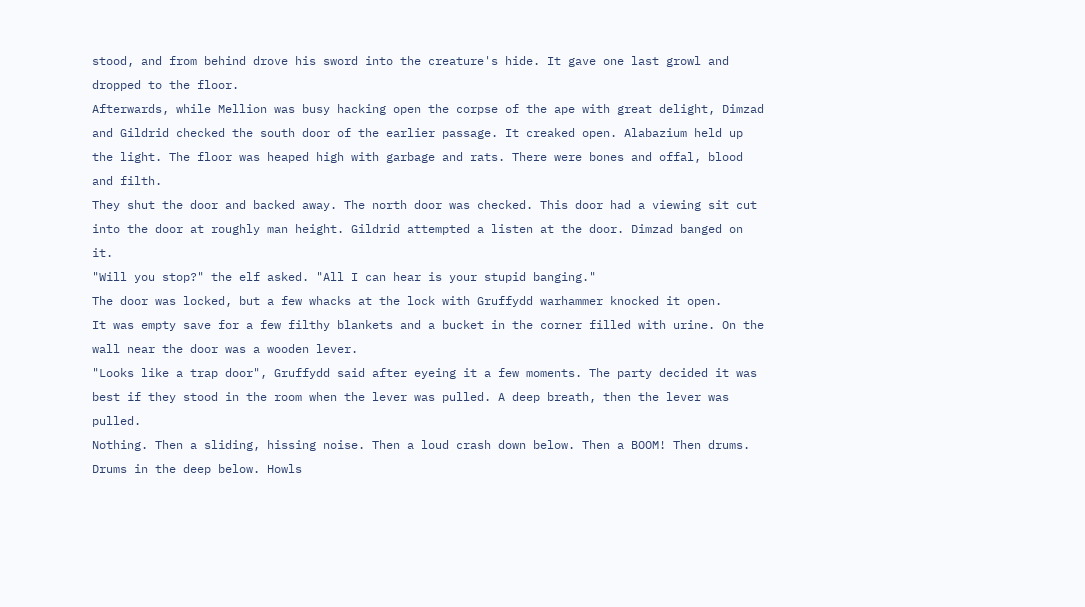stood, and from behind drove his sword into the creature's hide. It gave one last growl and dropped to the floor.
Afterwards, while Mellion was busy hacking open the corpse of the ape with great delight, Dimzad and Gildrid checked the south door of the earlier passage. It creaked open. Alabazium held up the light. The floor was heaped high with garbage and rats. There were bones and offal, blood and filth.
They shut the door and backed away. The north door was checked. This door had a viewing sit cut into the door at roughly man height. Gildrid attempted a listen at the door. Dimzad banged on it.
"Will you stop?" the elf asked. "All I can hear is your stupid banging."
The door was locked, but a few whacks at the lock with Gruffydd warhammer knocked it open.
It was empty save for a few filthy blankets and a bucket in the corner filled with urine. On the wall near the door was a wooden lever.
"Looks like a trap door", Gruffydd said after eyeing it a few moments. The party decided it was best if they stood in the room when the lever was pulled. A deep breath, then the lever was pulled.
Nothing. Then a sliding, hissing noise. Then a loud crash down below. Then a BOOM! Then drums. Drums in the deep below. Howls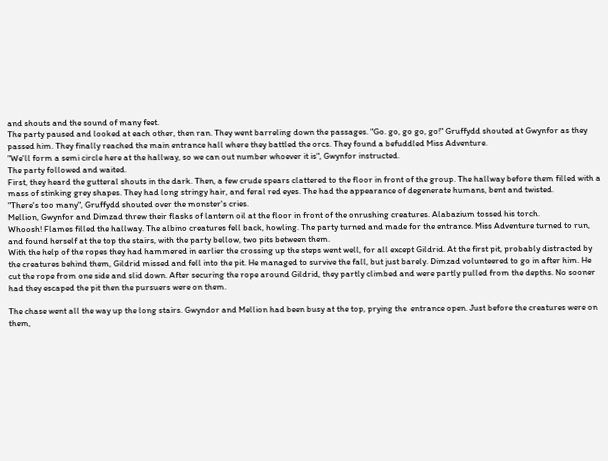and shouts and the sound of many feet.
The party paused and looked at each other, then ran. They went barreling down the passages. "Go. go, go go, go!" Gruffydd shouted at Gwynfor as they passed him. They finally reached the main entrance hall where they battled the orcs. They found a befuddled Miss Adventure.
"We'll form a semi circle here at the hallway, so we can out number whoever it is", Gwynfor instructed.
The party followed and waited.
First, they heard the gutteral shouts in the dark. Then, a few crude spears clattered to the floor in front of the group. The hallway before them filled with a mass of stinking grey shapes. They had long stringy hair, and feral red eyes. The had the appearance of degenerate humans, bent and twisted.
"There's too many", Gruffydd shouted over the monster's cries.
Mellion, Gwynfor and Dimzad threw their flasks of lantern oil at the floor in front of the onrushing creatures. Alabazium tossed his torch.
Whoosh! Flames filled the hallway. The albino creatures fell back, howling. The party turned and made for the entrance. Miss Adventure turned to run, and found herself at the top the stairs, with the party bellow, two pits between them.
With the help of the ropes they had hammered in earlier the crossing up the steps went well, for all except Gildrid. At the first pit, probably distracted by the creatures behind them, Gildrid missed and fell into the pit. He managed to survive the fall, but just barely. Dimzad volunteered to go in after him. He cut the rope from one side and slid down. After securing the rope around Gildrid, they partly climbed and were partly pulled from the depths. No sooner had they escaped the pit then the pursuers were on them.

The chase went all the way up the long stairs. Gwyndor and Mellion had been busy at the top, prying the  entrance open. Just before the creatures were on them,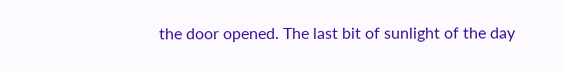the door opened. The last bit of sunlight of the day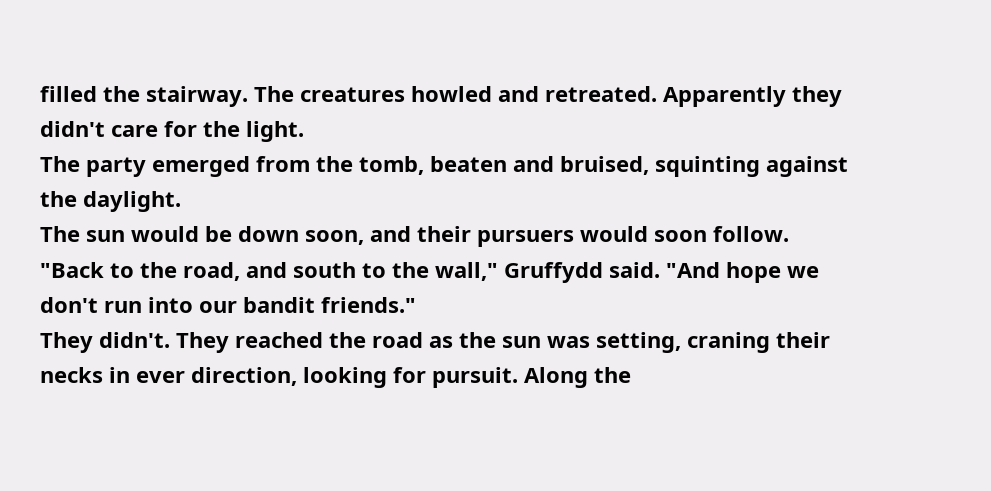filled the stairway. The creatures howled and retreated. Apparently they didn't care for the light.
The party emerged from the tomb, beaten and bruised, squinting against the daylight.
The sun would be down soon, and their pursuers would soon follow.
"Back to the road, and south to the wall," Gruffydd said. "And hope we don't run into our bandit friends."
They didn't. They reached the road as the sun was setting, craning their necks in ever direction, looking for pursuit. Along the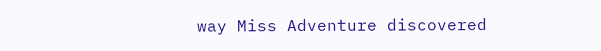way Miss Adventure discovered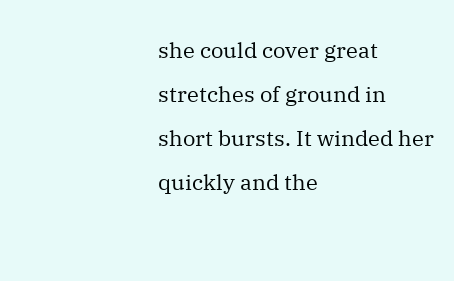she could cover great stretches of ground in short bursts. It winded her quickly and the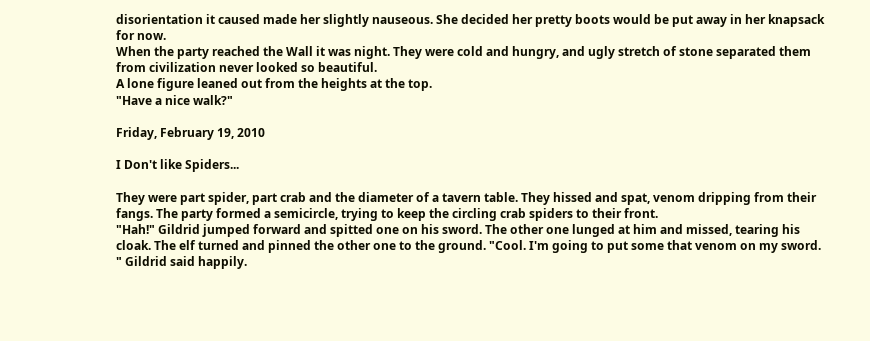disorientation it caused made her slightly nauseous. She decided her pretty boots would be put away in her knapsack for now.
When the party reached the Wall it was night. They were cold and hungry, and ugly stretch of stone separated them from civilization never looked so beautiful.
A lone figure leaned out from the heights at the top.
"Have a nice walk?"

Friday, February 19, 2010

I Don't like Spiders...

They were part spider, part crab and the diameter of a tavern table. They hissed and spat, venom dripping from their fangs. The party formed a semicircle, trying to keep the circling crab spiders to their front.
"Hah!" Gildrid jumped forward and spitted one on his sword. The other one lunged at him and missed, tearing his cloak. The elf turned and pinned the other one to the ground. "Cool. I'm going to put some that venom on my sword. " Gildrid said happily.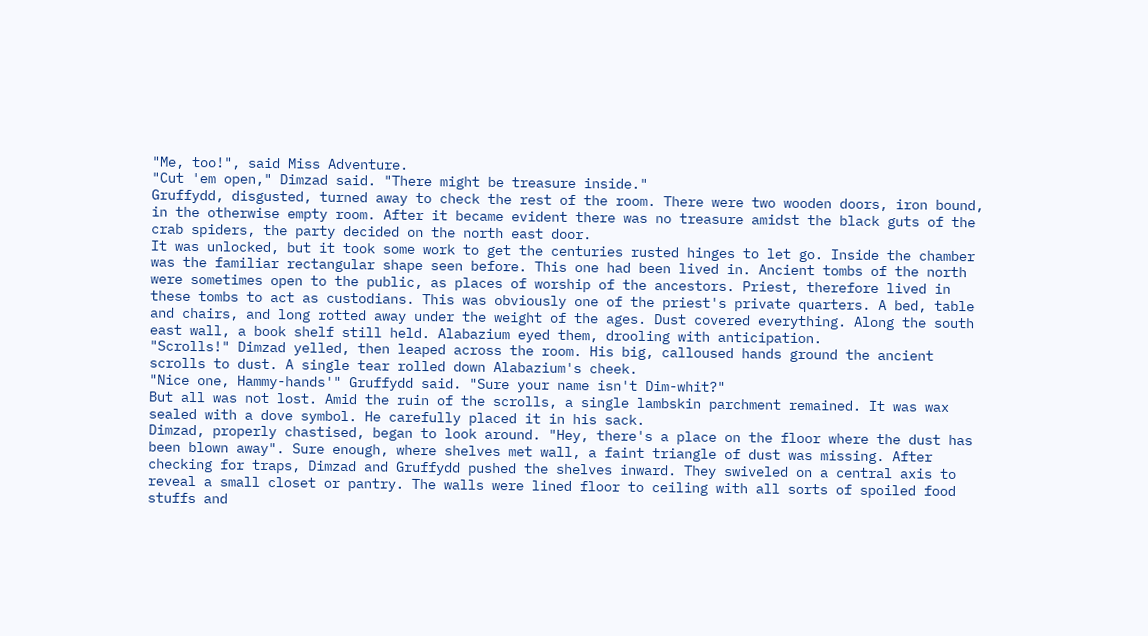"Me, too!", said Miss Adventure.
"Cut 'em open," Dimzad said. "There might be treasure inside."
Gruffydd, disgusted, turned away to check the rest of the room. There were two wooden doors, iron bound, in the otherwise empty room. After it became evident there was no treasure amidst the black guts of the crab spiders, the party decided on the north east door.
It was unlocked, but it took some work to get the centuries rusted hinges to let go. Inside the chamber was the familiar rectangular shape seen before. This one had been lived in. Ancient tombs of the north were sometimes open to the public, as places of worship of the ancestors. Priest, therefore lived in these tombs to act as custodians. This was obviously one of the priest's private quarters. A bed, table and chairs, and long rotted away under the weight of the ages. Dust covered everything. Along the south east wall, a book shelf still held. Alabazium eyed them, drooling with anticipation.
"Scrolls!" Dimzad yelled, then leaped across the room. His big, calloused hands ground the ancient scrolls to dust. A single tear rolled down Alabazium's cheek.
"Nice one, Hammy-hands'" Gruffydd said. "Sure your name isn't Dim-whit?"
But all was not lost. Amid the ruin of the scrolls, a single lambskin parchment remained. It was wax sealed with a dove symbol. He carefully placed it in his sack.
Dimzad, properly chastised, began to look around. "Hey, there's a place on the floor where the dust has been blown away". Sure enough, where shelves met wall, a faint triangle of dust was missing. After checking for traps, Dimzad and Gruffydd pushed the shelves inward. They swiveled on a central axis to reveal a small closet or pantry. The walls were lined floor to ceiling with all sorts of spoiled food stuffs and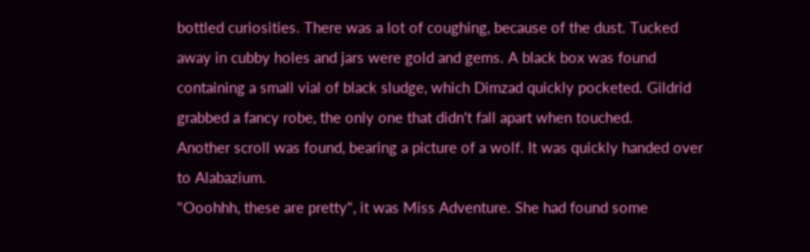bottled curiosities. There was a lot of coughing, because of the dust. Tucked away in cubby holes and jars were gold and gems. A black box was found containing a small vial of black sludge, which Dimzad quickly pocketed. Gildrid grabbed a fancy robe, the only one that didn't fall apart when touched.
Another scroll was found, bearing a picture of a wolf. It was quickly handed over to Alabazium.
"Ooohhh, these are pretty", it was Miss Adventure. She had found some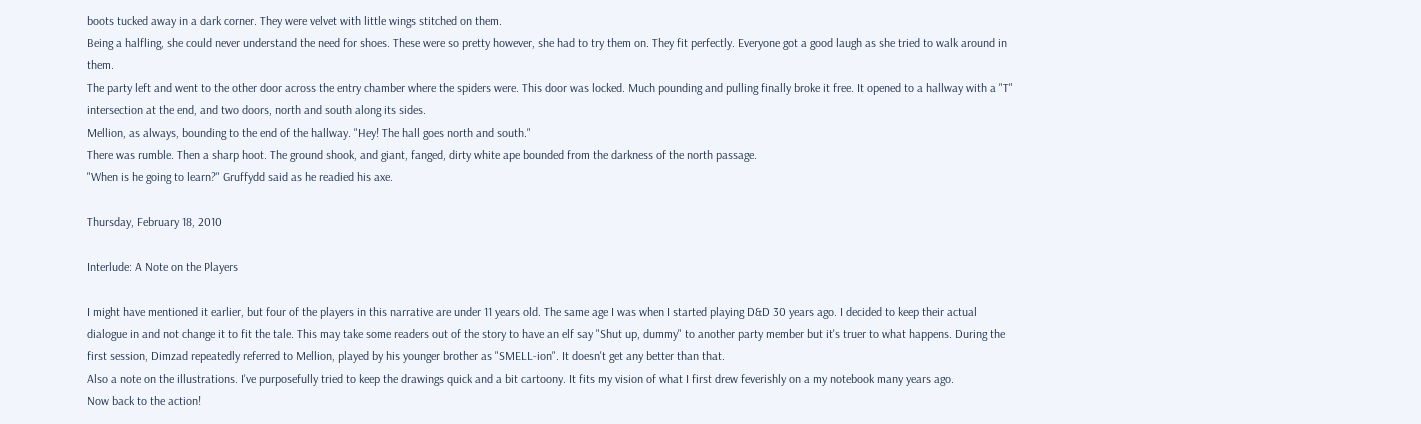boots tucked away in a dark corner. They were velvet with little wings stitched on them.
Being a halfling, she could never understand the need for shoes. These were so pretty however, she had to try them on. They fit perfectly. Everyone got a good laugh as she tried to walk around in them.
The party left and went to the other door across the entry chamber where the spiders were. This door was locked. Much pounding and pulling finally broke it free. It opened to a hallway with a "T" intersection at the end, and two doors, north and south along its sides.
Mellion, as always, bounding to the end of the hallway. "Hey! The hall goes north and south."
There was rumble. Then a sharp hoot. The ground shook, and giant, fanged, dirty white ape bounded from the darkness of the north passage.
"When is he going to learn?" Gruffydd said as he readied his axe.

Thursday, February 18, 2010

Interlude: A Note on the Players

I might have mentioned it earlier, but four of the players in this narrative are under 11 years old. The same age I was when I started playing D&D 30 years ago. I decided to keep their actual dialogue in and not change it to fit the tale. This may take some readers out of the story to have an elf say "Shut up, dummy" to another party member but it's truer to what happens. During the first session, Dimzad repeatedly referred to Mellion, played by his younger brother as "SMELL-ion". It doesn't get any better than that.
Also a note on the illustrations. I've purposefully tried to keep the drawings quick and a bit cartoony. It fits my vision of what I first drew feverishly on a my notebook many years ago.
Now back to the action!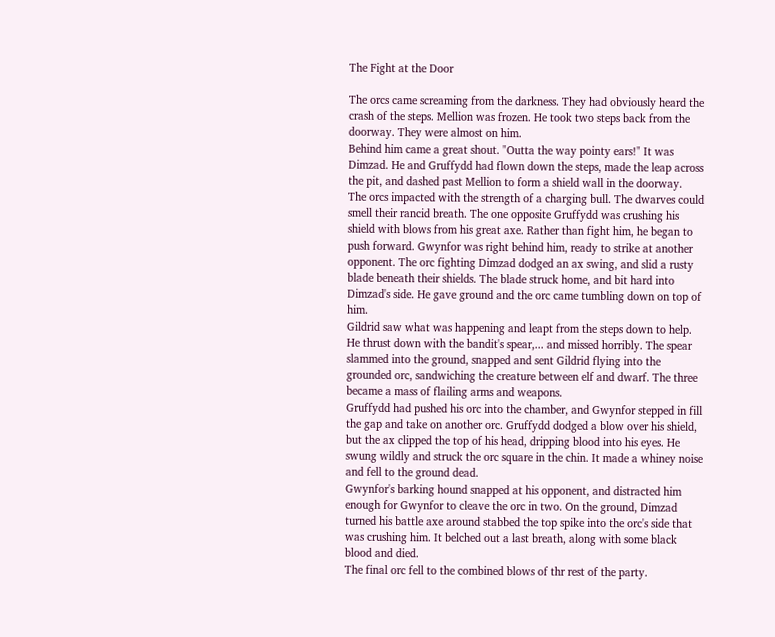The Fight at the Door

The orcs came screaming from the darkness. They had obviously heard the crash of the steps. Mellion was frozen. He took two steps back from the doorway. They were almost on him.
Behind him came a great shout. "Outta the way pointy ears!" It was Dimzad. He and Gruffydd had flown down the steps, made the leap across the pit, and dashed past Mellion to form a shield wall in the doorway.
The orcs impacted with the strength of a charging bull. The dwarves could smell their rancid breath. The one opposite Gruffydd was crushing his shield with blows from his great axe. Rather than fight him, he began to push forward. Gwynfor was right behind him, ready to strike at another opponent. The orc fighting Dimzad dodged an ax swing, and slid a rusty blade beneath their shields. The blade struck home, and bit hard into Dimzad's side. He gave ground and the orc came tumbling down on top of him.
Gildrid saw what was happening and leapt from the steps down to help. He thrust down with the bandit's spear,... and missed horribly. The spear slammed into the ground, snapped and sent Gildrid flying into the grounded orc, sandwiching the creature between elf and dwarf. The three became a mass of flailing arms and weapons.
Gruffydd had pushed his orc into the chamber, and Gwynfor stepped in fill the gap and take on another orc. Gruffydd dodged a blow over his shield, but the ax clipped the top of his head, dripping blood into his eyes. He swung wildly and struck the orc square in the chin. It made a whiney noise and fell to the ground dead.
Gwynfor's barking hound snapped at his opponent, and distracted him enough for Gwynfor to cleave the orc in two. On the ground, Dimzad turned his battle axe around stabbed the top spike into the orc's side that was crushing him. It belched out a last breath, along with some black blood and died.
The final orc fell to the combined blows of thr rest of the party.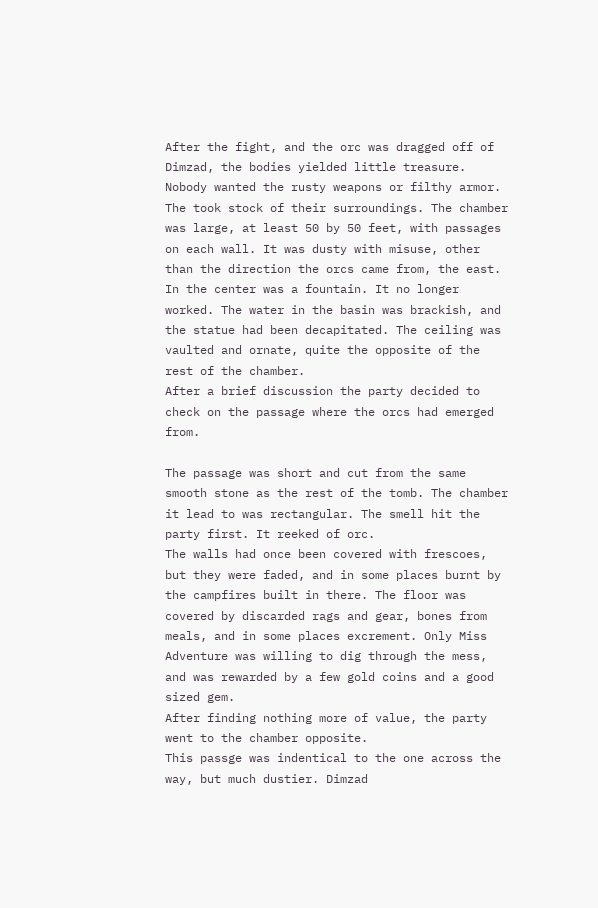After the fight, and the orc was dragged off of Dimzad, the bodies yielded little treasure. Nobody wanted the rusty weapons or filthy armor.
The took stock of their surroundings. The chamber was large, at least 50 by 50 feet, with passages  on each wall. It was dusty with misuse, other than the direction the orcs came from, the east. In the center was a fountain. It no longer worked. The water in the basin was brackish, and the statue had been decapitated. The ceiling was vaulted and ornate, quite the opposite of the rest of the chamber.
After a brief discussion the party decided to check on the passage where the orcs had emerged from.

The passage was short and cut from the same smooth stone as the rest of the tomb. The chamber it lead to was rectangular. The smell hit the party first. It reeked of orc.
The walls had once been covered with frescoes, but they were faded, and in some places burnt by the campfires built in there. The floor was covered by discarded rags and gear, bones from meals, and in some places excrement. Only Miss Adventure was willing to dig through the mess, and was rewarded by a few gold coins and a good sized gem.
After finding nothing more of value, the party went to the chamber opposite.
This passge was indentical to the one across the way, but much dustier. Dimzad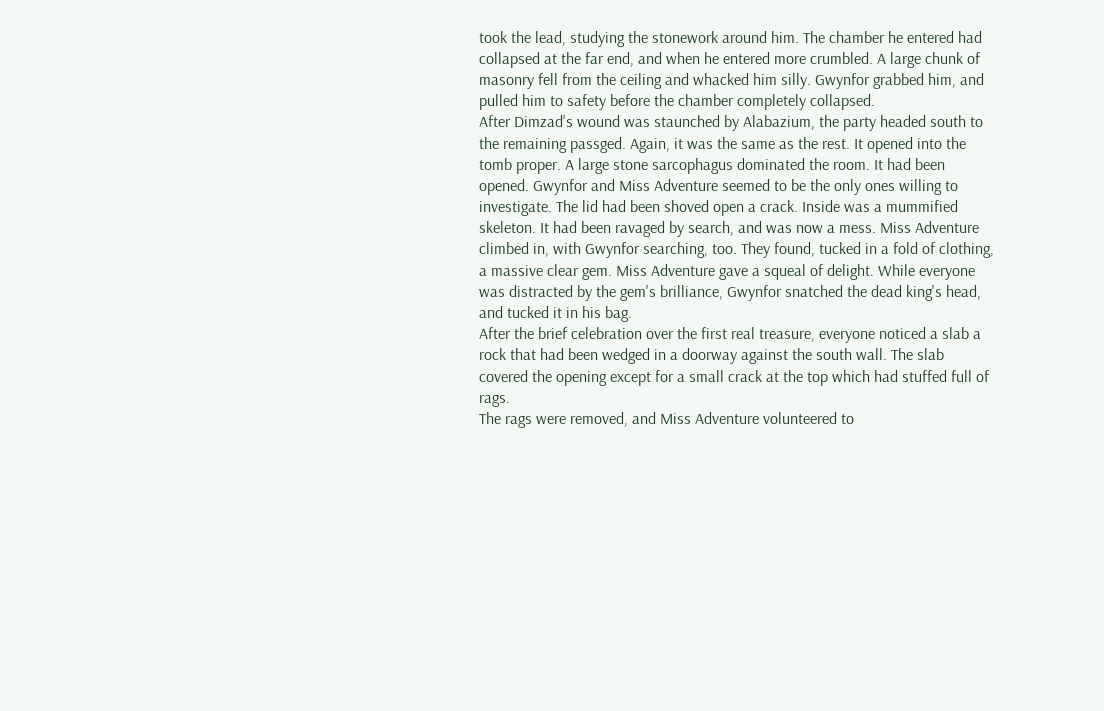took the lead, studying the stonework around him. The chamber he entered had collapsed at the far end, and when he entered more crumbled. A large chunk of masonry fell from the ceiling and whacked him silly. Gwynfor grabbed him, and pulled him to safety before the chamber completely collapsed.
After Dimzad's wound was staunched by Alabazium, the party headed south to the remaining passged. Again, it was the same as the rest. It opened into the tomb proper. A large stone sarcophagus dominated the room. It had been opened. Gwynfor and Miss Adventure seemed to be the only ones willing to investigate. The lid had been shoved open a crack. Inside was a mummified skeleton. It had been ravaged by search, and was now a mess. Miss Adventure climbed in, with Gwynfor searching, too. They found, tucked in a fold of clothing, a massive clear gem. Miss Adventure gave a squeal of delight. While everyone was distracted by the gem's brilliance, Gwynfor snatched the dead king's head, and tucked it in his bag.
After the brief celebration over the first real treasure, everyone noticed a slab a rock that had been wedged in a doorway against the south wall. The slab covered the opening except for a small crack at the top which had stuffed full of rags.
The rags were removed, and Miss Adventure volunteered to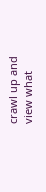crawl up and view what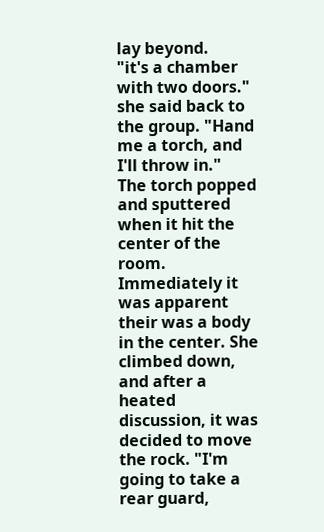lay beyond.
"it's a chamber with two doors." she said back to the group. "Hand me a torch, and I'll throw in."
The torch popped and sputtered when it hit the center of the room. Immediately it was apparent their was a body in the center. She climbed down, and after a heated discussion, it was decided to move the rock. "I'm going to take a rear guard,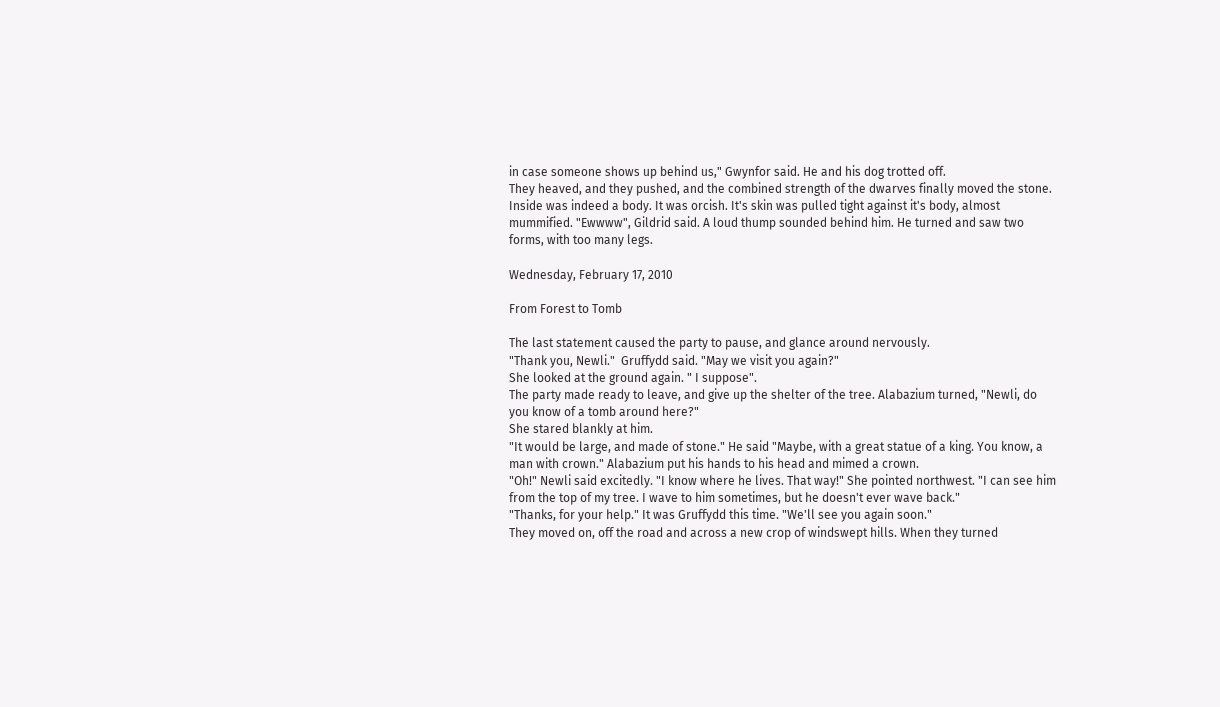in case someone shows up behind us," Gwynfor said. He and his dog trotted off.
They heaved, and they pushed, and the combined strength of the dwarves finally moved the stone.
Inside was indeed a body. It was orcish. It's skin was pulled tight against it's body, almost mummified. "Ewwww", Gildrid said. A loud thump sounded behind him. He turned and saw two forms, with too many legs.

Wednesday, February 17, 2010

From Forest to Tomb

The last statement caused the party to pause, and glance around nervously.
"Thank you, Newli."  Gruffydd said. "May we visit you again?"
She looked at the ground again. " I suppose".
The party made ready to leave, and give up the shelter of the tree. Alabazium turned, "Newli, do you know of a tomb around here?"
She stared blankly at him.
"It would be large, and made of stone." He said "Maybe, with a great statue of a king. You know, a man with crown." Alabazium put his hands to his head and mimed a crown.
"Oh!" Newli said excitedly. "I know where he lives. That way!" She pointed northwest. "I can see him from the top of my tree. I wave to him sometimes, but he doesn't ever wave back."
"Thanks, for your help." It was Gruffydd this time. "We'll see you again soon."
They moved on, off the road and across a new crop of windswept hills. When they turned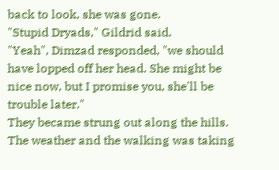back to look, she was gone.
"Stupid Dryads," Gildrid said.
"Yeah", Dimzad responded, "we should have lopped off her head. She might be nice now, but I promise you, she'll be trouble later."
They became strung out along the hills. The weather and the walking was taking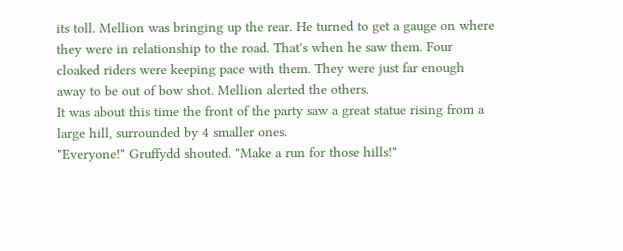its toll. Mellion was bringing up the rear. He turned to get a gauge on where they were in relationship to the road. That's when he saw them. Four cloaked riders were keeping pace with them. They were just far enough away to be out of bow shot. Mellion alerted the others.
It was about this time the front of the party saw a great statue rising from a large hill, surrounded by 4 smaller ones.
"Everyone!" Gruffydd shouted. "Make a run for those hills!"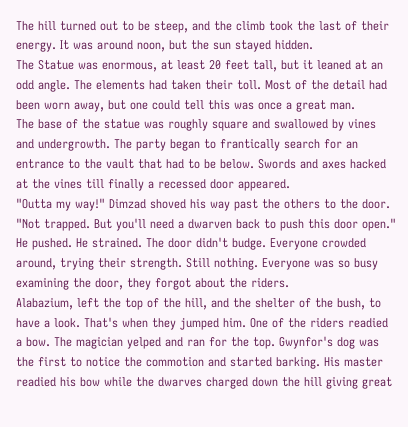The hill turned out to be steep, and the climb took the last of their energy. It was around noon, but the sun stayed hidden.
The Statue was enormous, at least 20 feet tall, but it leaned at an odd angle. The elements had taken their toll. Most of the detail had been worn away, but one could tell this was once a great man.
The base of the statue was roughly square and swallowed by vines and undergrowth. The party began to frantically search for an entrance to the vault that had to be below. Swords and axes hacked at the vines till finally a recessed door appeared.
"Outta my way!" Dimzad shoved his way past the others to the door. "Not trapped. But you'll need a dwarven back to push this door open."
He pushed. He strained. The door didn't budge. Everyone crowded around, trying their strength. Still nothing. Everyone was so busy examining the door, they forgot about the riders.
Alabazium, left the top of the hill, and the shelter of the bush, to have a look. That's when they jumped him. One of the riders readied a bow. The magician yelped and ran for the top. Gwynfor's dog was the first to notice the commotion and started barking. His master readied his bow while the dwarves charged down the hill giving great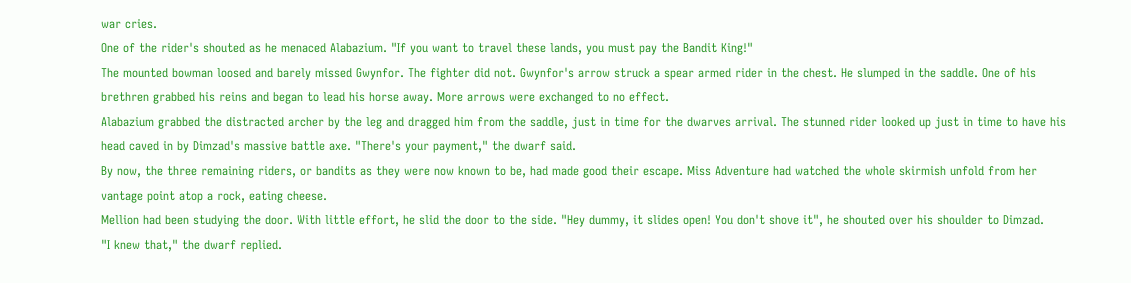war cries.
One of the rider's shouted as he menaced Alabazium. "If you want to travel these lands, you must pay the Bandit King!"
The mounted bowman loosed and barely missed Gwynfor. The fighter did not. Gwynfor's arrow struck a spear armed rider in the chest. He slumped in the saddle. One of his brethren grabbed his reins and began to lead his horse away. More arrows were exchanged to no effect.
Alabazium grabbed the distracted archer by the leg and dragged him from the saddle, just in time for the dwarves arrival. The stunned rider looked up just in time to have his head caved in by Dimzad's massive battle axe. "There's your payment," the dwarf said.
By now, the three remaining riders, or bandits as they were now known to be, had made good their escape. Miss Adventure had watched the whole skirmish unfold from her vantage point atop a rock, eating cheese.
Mellion had been studying the door. With little effort, he slid the door to the side. "Hey dummy, it slides open! You don't shove it", he shouted over his shoulder to Dimzad.
"I knew that," the dwarf replied.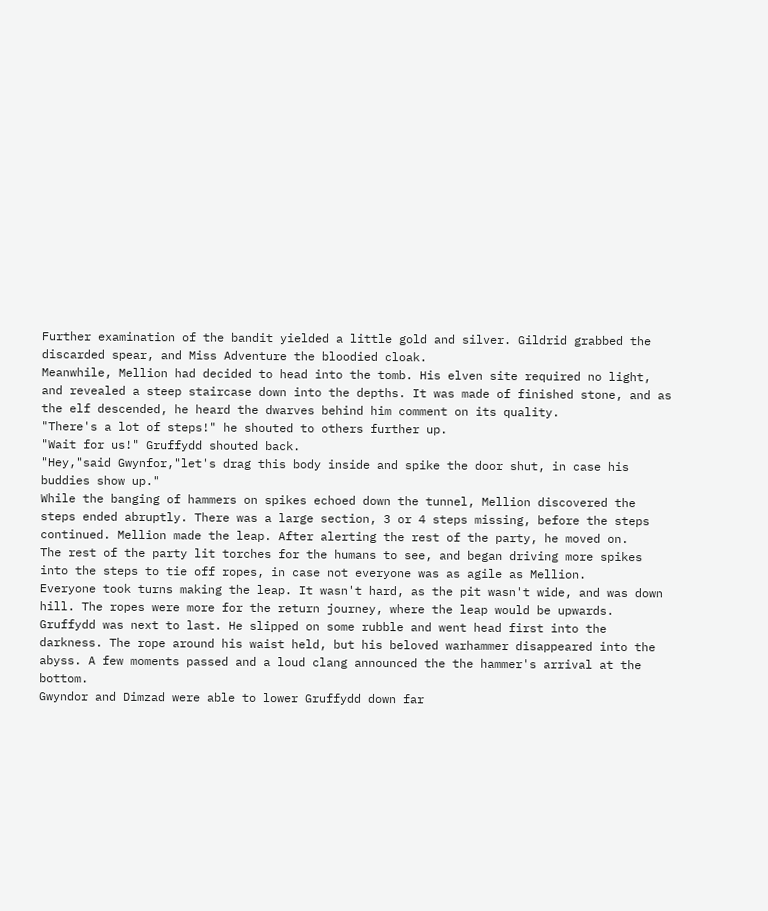Further examination of the bandit yielded a little gold and silver. Gildrid grabbed the discarded spear, and Miss Adventure the bloodied cloak.
Meanwhile, Mellion had decided to head into the tomb. His elven site required no light, and revealed a steep staircase down into the depths. It was made of finished stone, and as the elf descended, he heard the dwarves behind him comment on its quality.
"There's a lot of steps!" he shouted to others further up.
"Wait for us!" Gruffydd shouted back.
"Hey,"said Gwynfor,"let's drag this body inside and spike the door shut, in case his buddies show up."
While the banging of hammers on spikes echoed down the tunnel, Mellion discovered the steps ended abruptly. There was a large section, 3 or 4 steps missing, before the steps continued. Mellion made the leap. After alerting the rest of the party, he moved on.
The rest of the party lit torches for the humans to see, and began driving more spikes into the steps to tie off ropes, in case not everyone was as agile as Mellion.
Everyone took turns making the leap. It wasn't hard, as the pit wasn't wide, and was down hill. The ropes were more for the return journey, where the leap would be upwards.
Gruffydd was next to last. He slipped on some rubble and went head first into the darkness. The rope around his waist held, but his beloved warhammer disappeared into the abyss. A few moments passed and a loud clang announced the the hammer's arrival at the bottom.
Gwyndor and Dimzad were able to lower Gruffydd down far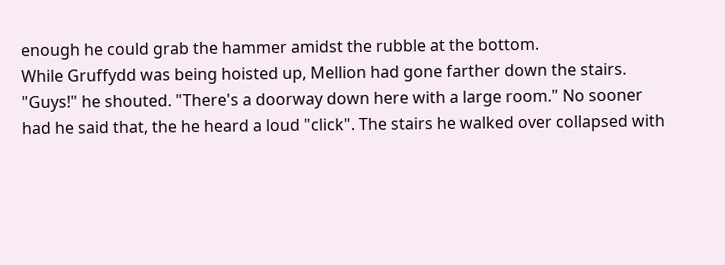enough he could grab the hammer amidst the rubble at the bottom.
While Gruffydd was being hoisted up, Mellion had gone farther down the stairs. "Guys!" he shouted. "There's a doorway down here with a large room." No sooner had he said that, the he heard a loud "click". The stairs he walked over collapsed with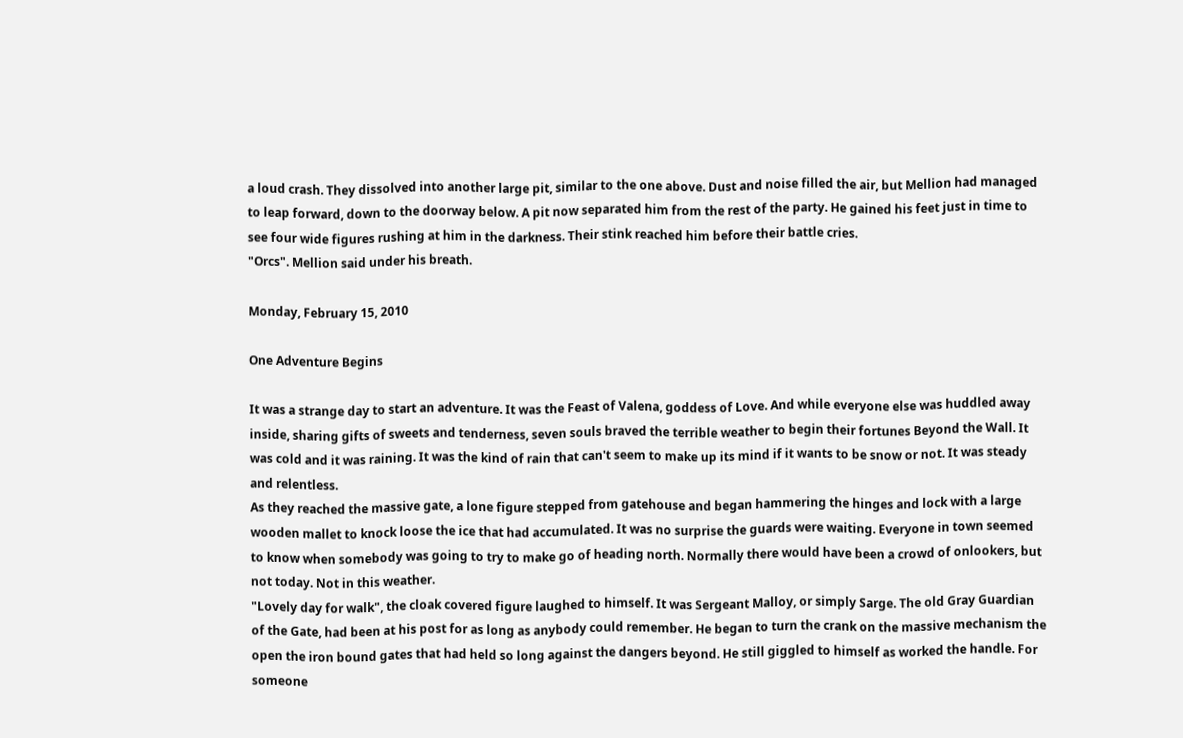a loud crash. They dissolved into another large pit, similar to the one above. Dust and noise filled the air, but Mellion had managed to leap forward, down to the doorway below. A pit now separated him from the rest of the party. He gained his feet just in time to see four wide figures rushing at him in the darkness. Their stink reached him before their battle cries.
"Orcs". Mellion said under his breath.

Monday, February 15, 2010

One Adventure Begins

It was a strange day to start an adventure. It was the Feast of Valena, goddess of Love. And while everyone else was huddled away inside, sharing gifts of sweets and tenderness, seven souls braved the terrible weather to begin their fortunes Beyond the Wall. It was cold and it was raining. It was the kind of rain that can't seem to make up its mind if it wants to be snow or not. It was steady and relentless.
As they reached the massive gate, a lone figure stepped from gatehouse and began hammering the hinges and lock with a large wooden mallet to knock loose the ice that had accumulated. It was no surprise the guards were waiting. Everyone in town seemed to know when somebody was going to try to make go of heading north. Normally there would have been a crowd of onlookers, but not today. Not in this weather.
"Lovely day for walk", the cloak covered figure laughed to himself. It was Sergeant Malloy, or simply Sarge. The old Gray Guardian of the Gate, had been at his post for as long as anybody could remember. He began to turn the crank on the massive mechanism the open the iron bound gates that had held so long against the dangers beyond. He still giggled to himself as worked the handle. For someone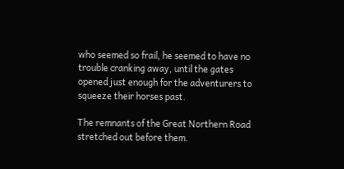who seemed so frail, he seemed to have no trouble cranking away, until the gates opened just enough for the adventurers to squeeze their horses past.

The remnants of the Great Northern Road stretched out before them.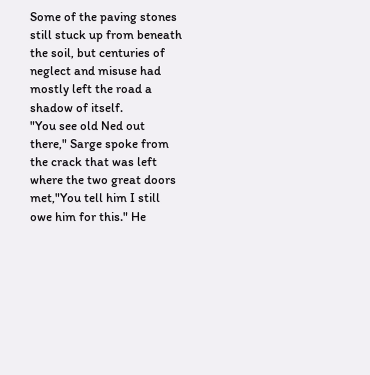Some of the paving stones still stuck up from beneath the soil, but centuries of neglect and misuse had mostly left the road a shadow of itself.
"You see old Ned out there," Sarge spoke from the crack that was left where the two great doors met,"You tell him I still owe him for this." He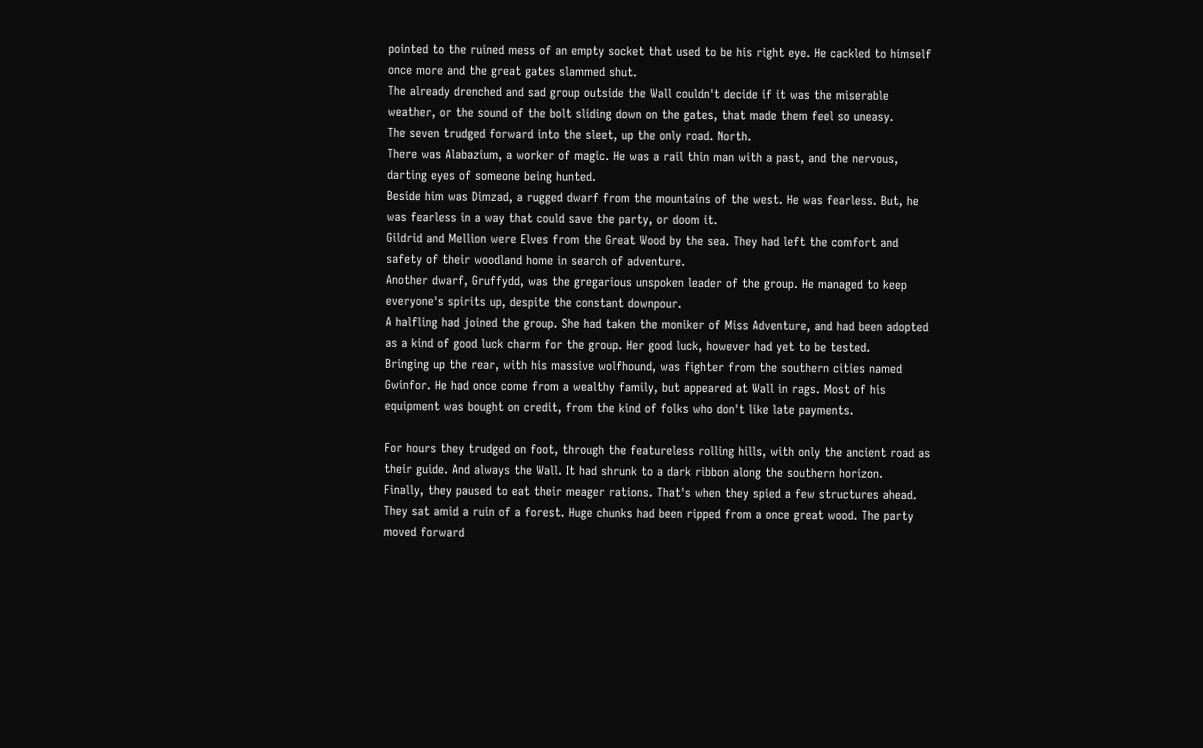pointed to the ruined mess of an empty socket that used to be his right eye. He cackled to himself once more and the great gates slammed shut.
The already drenched and sad group outside the Wall couldn't decide if it was the miserable weather, or the sound of the bolt sliding down on the gates, that made them feel so uneasy.
The seven trudged forward into the sleet, up the only road. North.
There was Alabazium, a worker of magic. He was a rail thin man with a past, and the nervous, darting eyes of someone being hunted.
Beside him was Dimzad, a rugged dwarf from the mountains of the west. He was fearless. But, he was fearless in a way that could save the party, or doom it.
Gildrid and Mellion were Elves from the Great Wood by the sea. They had left the comfort and safety of their woodland home in search of adventure.
Another dwarf, Gruffydd, was the gregarious unspoken leader of the group. He managed to keep everyone's spirits up, despite the constant downpour.
A halfling had joined the group. She had taken the moniker of Miss Adventure, and had been adopted as a kind of good luck charm for the group. Her good luck, however had yet to be tested.
Bringing up the rear, with his massive wolfhound, was fighter from the southern cities named Gwinfor. He had once come from a wealthy family, but appeared at Wall in rags. Most of his equipment was bought on credit, from the kind of folks who don't like late payments.

For hours they trudged on foot, through the featureless rolling hills, with only the ancient road as their guide. And always the Wall. It had shrunk to a dark ribbon along the southern horizon.
Finally, they paused to eat their meager rations. That's when they spied a few structures ahead. They sat amid a ruin of a forest. Huge chunks had been ripped from a once great wood. The party moved forward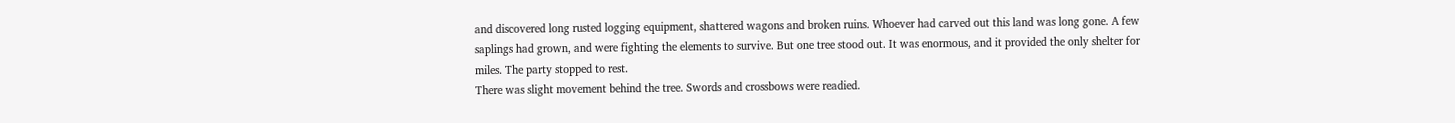and discovered long rusted logging equipment, shattered wagons and broken ruins. Whoever had carved out this land was long gone. A few saplings had grown, and were fighting the elements to survive. But one tree stood out. It was enormous, and it provided the only shelter for miles. The party stopped to rest.
There was slight movement behind the tree. Swords and crossbows were readied.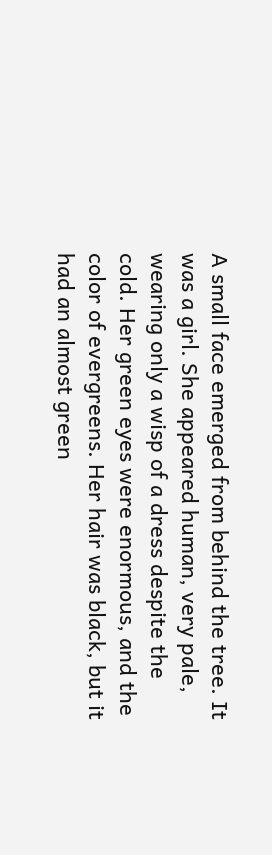A small face emerged from behind the tree. It was a girl. She appeared human, very pale, wearing only a wisp of a dress despite the cold. Her green eyes were enormous, and the color of evergreens. Her hair was black, but it had an almost green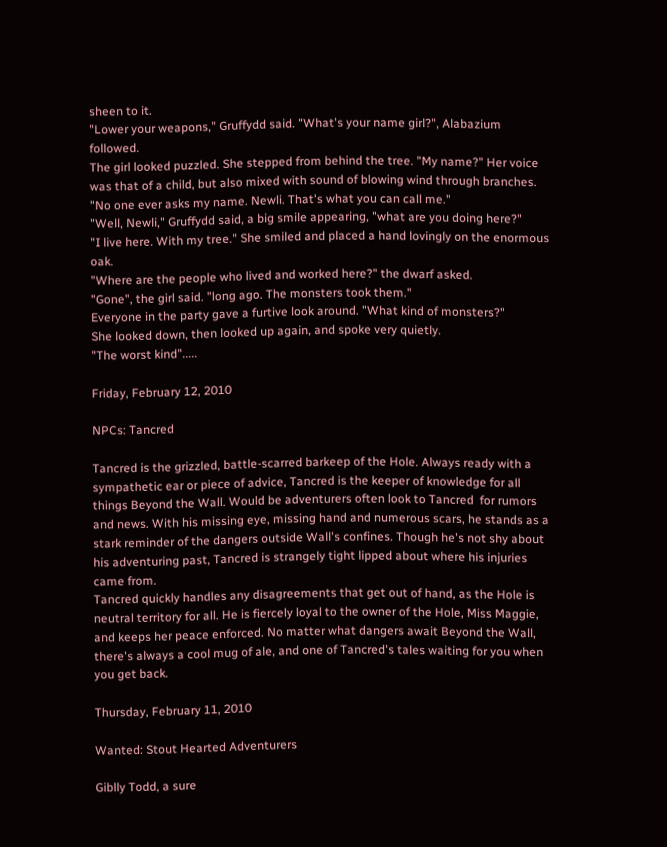sheen to it.
"Lower your weapons," Gruffydd said. "What's your name girl?", Alabazium followed.
The girl looked puzzled. She stepped from behind the tree. "My name?" Her voice was that of a child, but also mixed with sound of blowing wind through branches. "No one ever asks my name. Newli. That's what you can call me."
"Well, Newli," Gruffydd said, a big smile appearing, "what are you doing here?"
"I live here. With my tree." She smiled and placed a hand lovingly on the enormous oak.
"Where are the people who lived and worked here?" the dwarf asked.
"Gone", the girl said. "long ago. The monsters took them."
Everyone in the party gave a furtive look around. "What kind of monsters?"
She looked down, then looked up again, and spoke very quietly.
"The worst kind".....

Friday, February 12, 2010

NPCs: Tancred

Tancred is the grizzled, battle-scarred barkeep of the Hole. Always ready with a sympathetic ear or piece of advice, Tancred is the keeper of knowledge for all things Beyond the Wall. Would be adventurers often look to Tancred  for rumors and news. With his missing eye, missing hand and numerous scars, he stands as a stark reminder of the dangers outside Wall's confines. Though he's not shy about his adventuring past, Tancred is strangely tight lipped about where his injuries came from.
Tancred quickly handles any disagreements that get out of hand, as the Hole is neutral territory for all. He is fiercely loyal to the owner of the Hole, Miss Maggie, and keeps her peace enforced. No matter what dangers await Beyond the Wall, there's always a cool mug of ale, and one of Tancred's tales waiting for you when you get back.

Thursday, February 11, 2010

Wanted: Stout Hearted Adventurers

Giblly Todd, a sure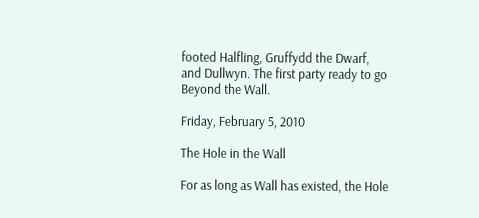footed Halfling, Gruffydd the Dwarf,
and Dullwyn. The first party ready to go
Beyond the Wall.

Friday, February 5, 2010

The Hole in the Wall

For as long as Wall has existed, the Hole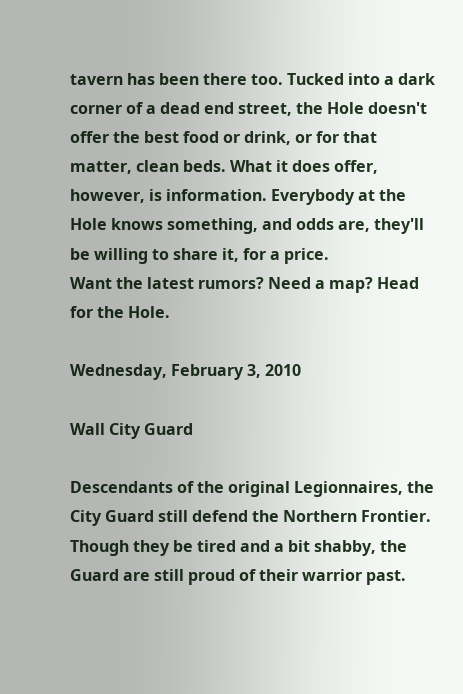tavern has been there too. Tucked into a dark corner of a dead end street, the Hole doesn't offer the best food or drink, or for that matter, clean beds. What it does offer, however, is information. Everybody at the Hole knows something, and odds are, they'll be willing to share it, for a price.
Want the latest rumors? Need a map? Head for the Hole.

Wednesday, February 3, 2010

Wall City Guard

Descendants of the original Legionnaires, the City Guard still defend the Northern Frontier. Though they be tired and a bit shabby, the Guard are still proud of their warrior past.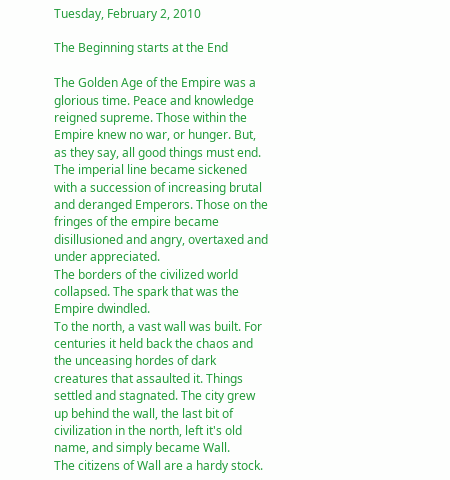Tuesday, February 2, 2010

The Beginning starts at the End

The Golden Age of the Empire was a glorious time. Peace and knowledge reigned supreme. Those within the Empire knew no war, or hunger. But, as they say, all good things must end.
The imperial line became sickened with a succession of increasing brutal and deranged Emperors. Those on the fringes of the empire became disillusioned and angry, overtaxed and under appreciated.
The borders of the civilized world collapsed. The spark that was the Empire dwindled.
To the north, a vast wall was built. For centuries it held back the chaos and the unceasing hordes of dark creatures that assaulted it. Things settled and stagnated. The city grew up behind the wall, the last bit of civilization in the north, left it's old name, and simply became Wall.
The citizens of Wall are a hardy stock.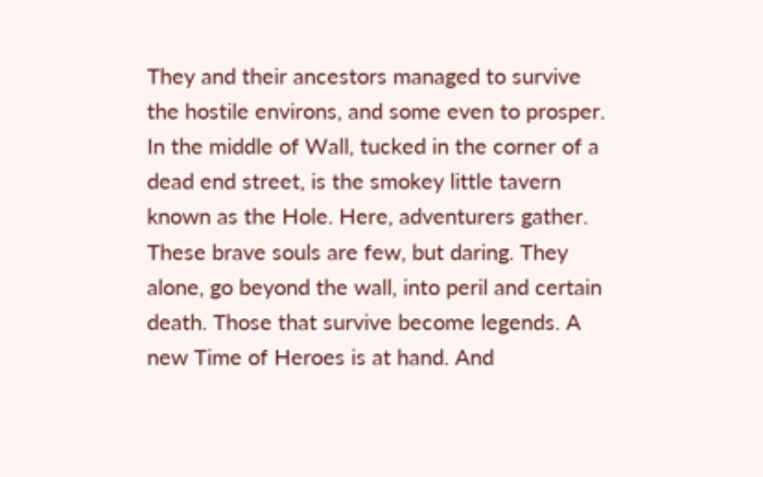They and their ancestors managed to survive the hostile environs, and some even to prosper. In the middle of Wall, tucked in the corner of a dead end street, is the smokey little tavern known as the Hole. Here, adventurers gather. These brave souls are few, but daring. They alone, go beyond the wall, into peril and certain death. Those that survive become legends. A new Time of Heroes is at hand. And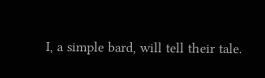I, a simple bard, will tell their tale.